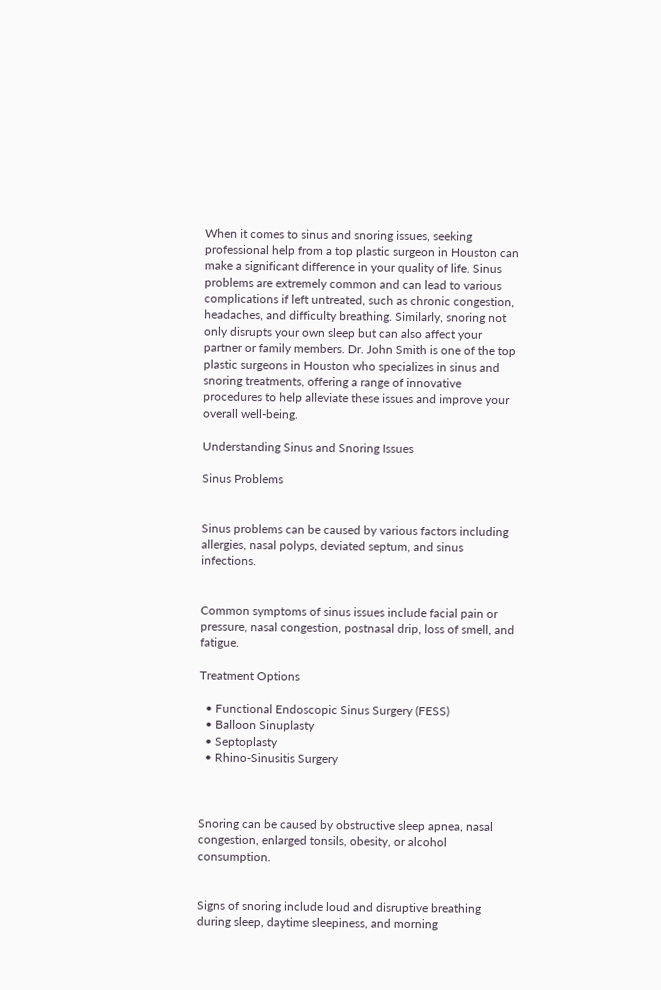When it comes to sinus and snoring issues, seeking professional help from a top plastic surgeon in Houston can make a significant difference in your quality of life. Sinus problems are extremely common and can lead to various complications if left untreated, such as chronic congestion, headaches, and difficulty breathing. Similarly, snoring not only disrupts your own sleep but can also affect your partner or family members. Dr. John Smith is one of the top plastic surgeons in Houston who specializes in sinus and snoring treatments, offering a range of innovative procedures to help alleviate these issues and improve your overall well-being.

Understanding Sinus and Snoring Issues

Sinus Problems


Sinus problems can be caused by various factors including allergies, nasal polyps, deviated septum, and sinus infections.


Common symptoms of sinus issues include facial pain or pressure, nasal congestion, postnasal drip, loss of smell, and fatigue.

Treatment Options

  • Functional Endoscopic Sinus Surgery (FESS)
  • Balloon Sinuplasty
  • Septoplasty
  • Rhino-Sinusitis Surgery



Snoring can be caused by obstructive sleep apnea, nasal congestion, enlarged tonsils, obesity, or alcohol consumption.


Signs of snoring include loud and disruptive breathing during sleep, daytime sleepiness, and morning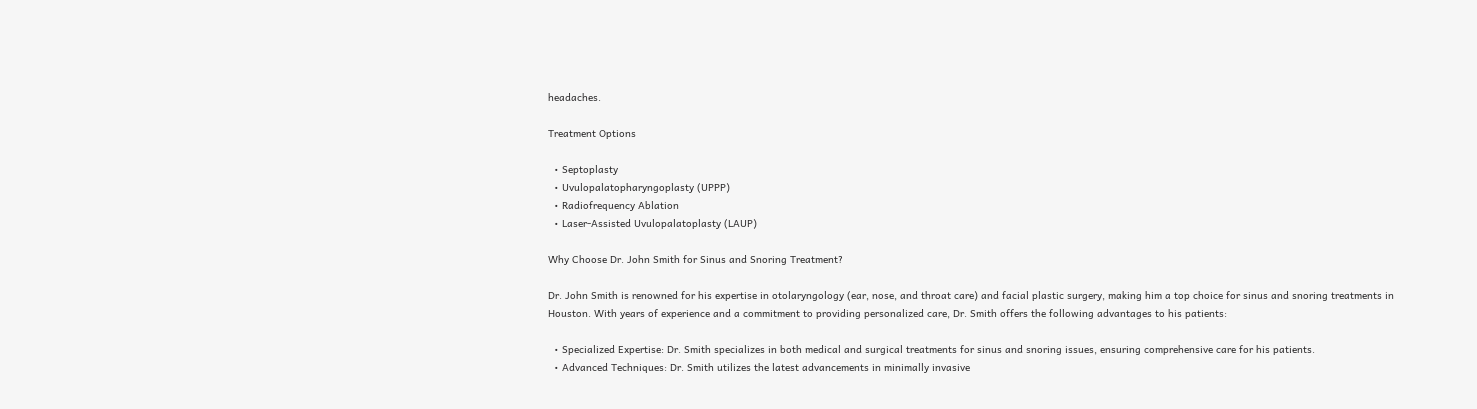headaches.

Treatment Options

  • Septoplasty
  • Uvulopalatopharyngoplasty (UPPP)
  • Radiofrequency Ablation
  • Laser-Assisted Uvulopalatoplasty (LAUP)

Why Choose Dr. John Smith for Sinus and Snoring Treatment?

Dr. John Smith is renowned for his expertise in otolaryngology (ear, nose, and throat care) and facial plastic surgery, making him a top choice for sinus and snoring treatments in Houston. With years of experience and a commitment to providing personalized care, Dr. Smith offers the following advantages to his patients:

  • Specialized Expertise: Dr. Smith specializes in both medical and surgical treatments for sinus and snoring issues, ensuring comprehensive care for his patients.
  • Advanced Techniques: Dr. Smith utilizes the latest advancements in minimally invasive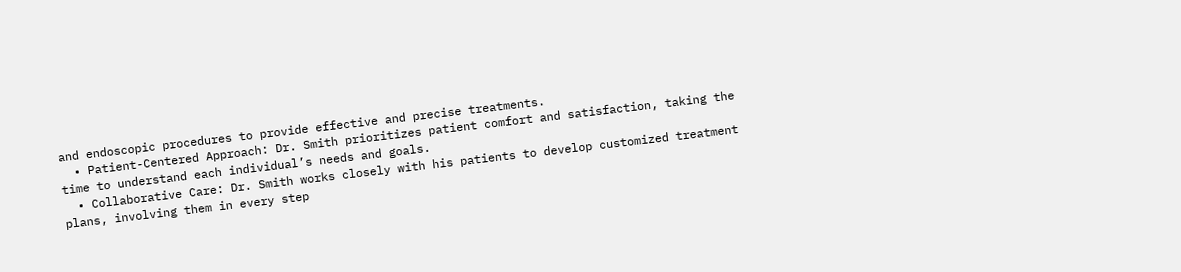and endoscopic procedures to provide effective and precise treatments.
  • Patient-Centered Approach: Dr. Smith prioritizes patient comfort and satisfaction, taking the time to understand each individual’s needs and goals.
  • Collaborative Care: Dr. Smith works closely with his patients to develop customized treatment plans, involving them in every step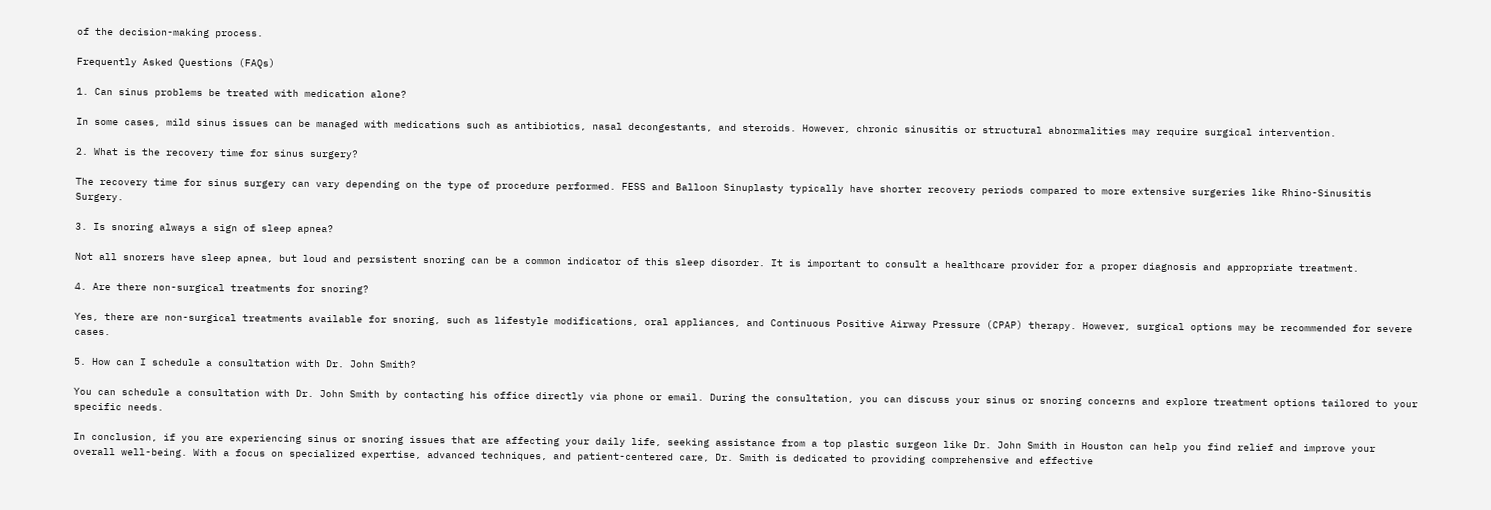of the decision-making process.

Frequently Asked Questions (FAQs)

1. Can sinus problems be treated with medication alone?

In some cases, mild sinus issues can be managed with medications such as antibiotics, nasal decongestants, and steroids. However, chronic sinusitis or structural abnormalities may require surgical intervention.

2. What is the recovery time for sinus surgery?

The recovery time for sinus surgery can vary depending on the type of procedure performed. FESS and Balloon Sinuplasty typically have shorter recovery periods compared to more extensive surgeries like Rhino-Sinusitis Surgery.

3. Is snoring always a sign of sleep apnea?

Not all snorers have sleep apnea, but loud and persistent snoring can be a common indicator of this sleep disorder. It is important to consult a healthcare provider for a proper diagnosis and appropriate treatment.

4. Are there non-surgical treatments for snoring?

Yes, there are non-surgical treatments available for snoring, such as lifestyle modifications, oral appliances, and Continuous Positive Airway Pressure (CPAP) therapy. However, surgical options may be recommended for severe cases.

5. How can I schedule a consultation with Dr. John Smith?

You can schedule a consultation with Dr. John Smith by contacting his office directly via phone or email. During the consultation, you can discuss your sinus or snoring concerns and explore treatment options tailored to your specific needs.

In conclusion, if you are experiencing sinus or snoring issues that are affecting your daily life, seeking assistance from a top plastic surgeon like Dr. John Smith in Houston can help you find relief and improve your overall well-being. With a focus on specialized expertise, advanced techniques, and patient-centered care, Dr. Smith is dedicated to providing comprehensive and effective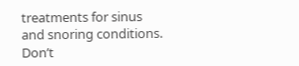treatments for sinus and snoring conditions. Don’t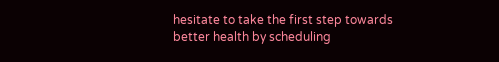hesitate to take the first step towards better health by scheduling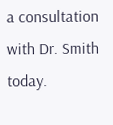a consultation with Dr. Smith today.